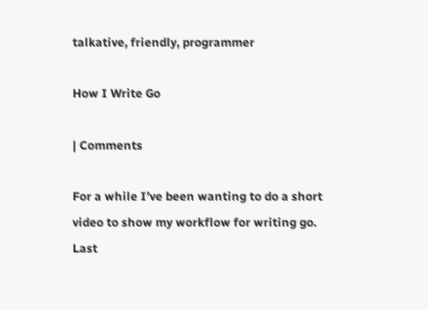talkative, friendly, programmer

How I Write Go

| Comments

For a while I’ve been wanting to do a short video to show my workflow for writing go. Last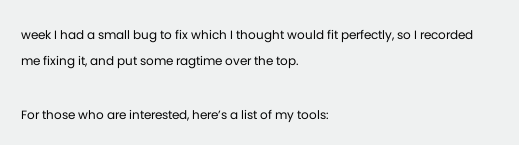week I had a small bug to fix which I thought would fit perfectly, so I recorded me fixing it, and put some ragtime over the top.

For those who are interested, here’s a list of my tools: